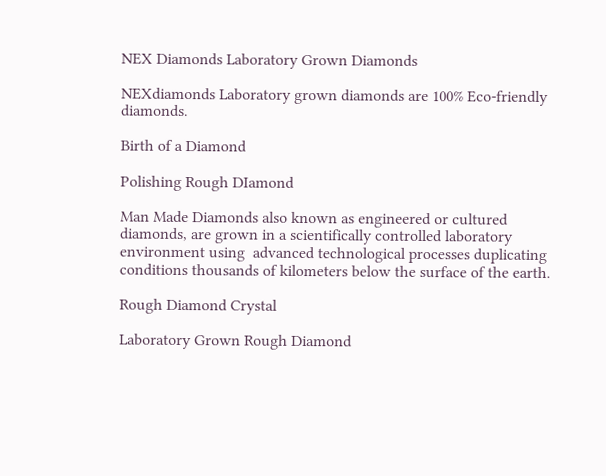NEX Diamonds Laboratory Grown Diamonds

NEXdiamonds Laboratory grown diamonds are 100% Eco-friendly diamonds.

Birth of a Diamond

Polishing Rough DIamond

Man Made Diamonds also known as engineered or cultured  diamonds, are grown in a scientifically controlled laboratory environment using  advanced technological processes duplicating conditions thousands of kilometers below the surface of the earth.

Rough Diamond Crystal

Laboratory Grown Rough Diamond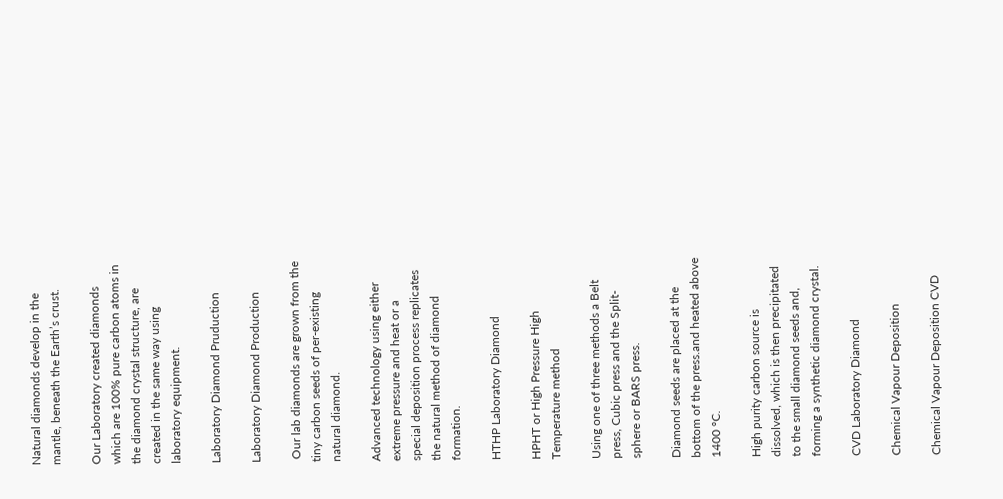Natural diamonds develop in the mantle, beneath the Earth’s crust.

Our Laboratory created diamonds which are 100% pure carbon atoms in the diamond crystal structure, are created in the same way using laboratory equipment.

Laboratory Diamond Pruduction

Laboratory Diamond Production

 Our lab diamonds are grown from the tiny carbon seeds of per-existing  natural diamond.

Advanced technology using either extreme pressure and heat or a  special deposition process replicates the natural method of diamond  formation.

HTHP Laboratory Diamond

HPHT or High Pressure High Temperature method

Using one of three methods a Belt press, Cubic press and the Split-sphere or BARS press.

Diamond seeds are placed at the bottom of the press.and heated above 1400 °C.

High purity carbon source is dissolved, which is then precipitated to the small diamond seeds and, forming a synthetic diamond crystal.

CVD Laboratory Diamond

Chemical Vapour Deposition

Chemical Vapour Deposition CVD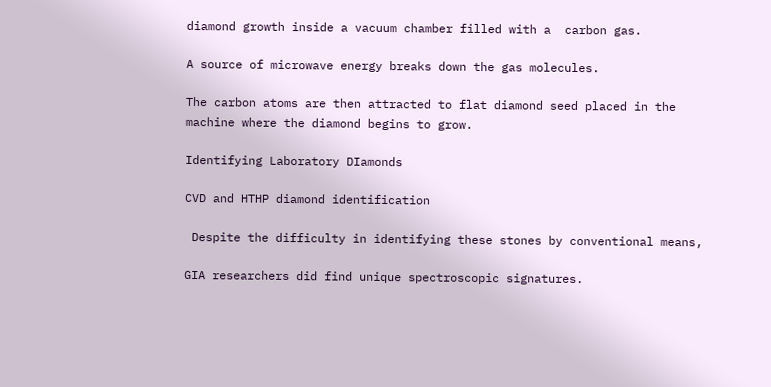diamond growth inside a vacuum chamber filled with a  carbon gas.

A source of microwave energy breaks down the gas molecules.

The carbon atoms are then attracted to flat diamond seed placed in the machine where the diamond begins to grow.

Identifying Laboratory DIamonds

CVD and HTHP diamond identification

 Despite the difficulty in identifying these stones by conventional means,

GIA researchers did find unique spectroscopic signatures.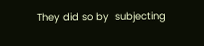They did so by  subjecting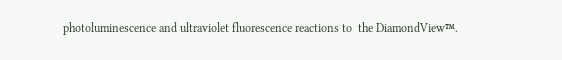photoluminescence and ultraviolet fluorescence reactions to  the DiamondView™.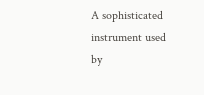A sophisticated instrument used by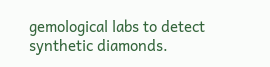gemological labs to detect synthetic diamonds.